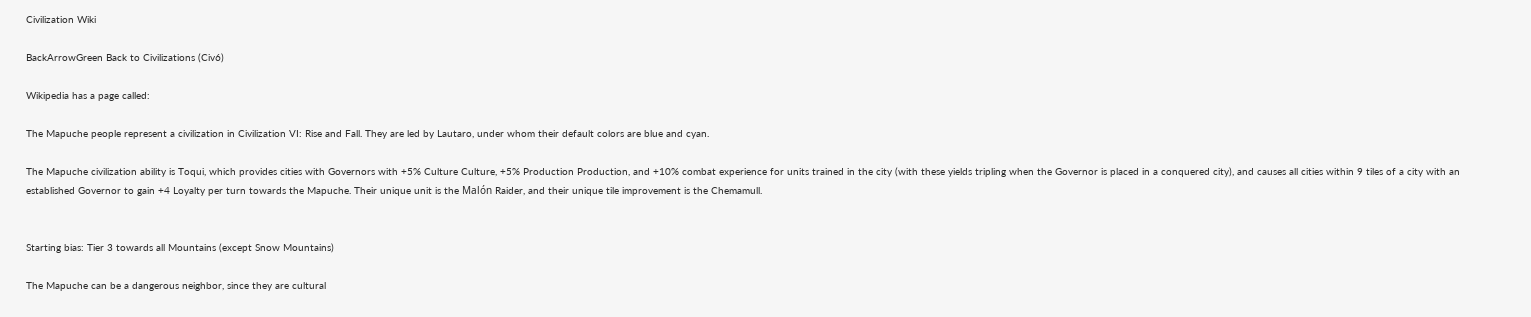Civilization Wiki

BackArrowGreen Back to Civilizations (Civ6)

Wikipedia has a page called:

The Mapuche people represent a civilization in Civilization VI: Rise and Fall. They are led by Lautaro, under whom their default colors are blue and cyan.

The Mapuche civilization ability is Toqui, which provides cities with Governors with +5% Culture Culture, +5% Production Production, and +10% combat experience for units trained in the city (with these yields tripling when the Governor is placed in a conquered city), and causes all cities within 9 tiles of a city with an established Governor to gain +4 Loyalty per turn towards the Mapuche. Their unique unit is the Malón Raider, and their unique tile improvement is the Chemamull.


Starting bias: Tier 3 towards all Mountains (except Snow Mountains)

The Mapuche can be a dangerous neighbor, since they are cultural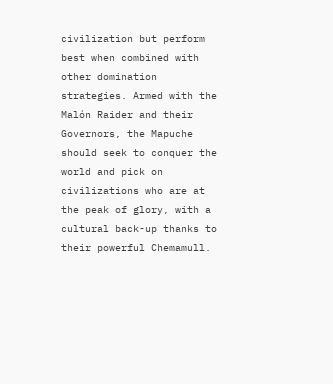civilization but perform best when combined with other domination strategies. Armed with the Malón Raider and their Governors, the Mapuche should seek to conquer the world and pick on civilizations who are at the peak of glory, with a cultural back-up thanks to their powerful Chemamull.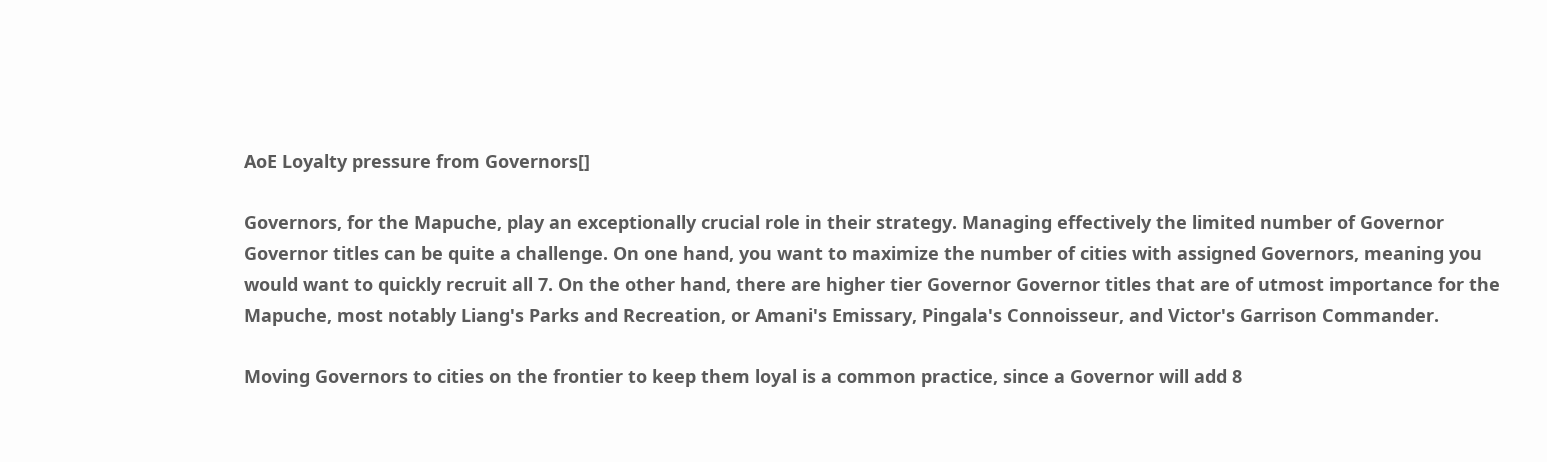AoE Loyalty pressure from Governors[]

Governors, for the Mapuche, play an exceptionally crucial role in their strategy. Managing effectively the limited number of Governor Governor titles can be quite a challenge. On one hand, you want to maximize the number of cities with assigned Governors, meaning you would want to quickly recruit all 7. On the other hand, there are higher tier Governor Governor titles that are of utmost importance for the Mapuche, most notably Liang's Parks and Recreation, or Amani's Emissary, Pingala's Connoisseur, and Victor's Garrison Commander.

Moving Governors to cities on the frontier to keep them loyal is a common practice, since a Governor will add 8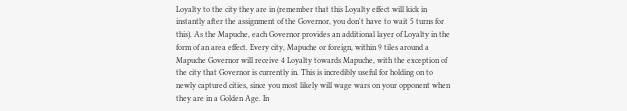Loyalty to the city they are in (remember that this Loyalty effect will kick in instantly after the assignment of the Governor, you don't have to wait 5 turns for this). As the Mapuche, each Governor provides an additional layer of Loyalty in the form of an area effect. Every city, Mapuche or foreign, within 9 tiles around a Mapuche Governor will receive 4 Loyalty towards Mapuche, with the exception of the city that Governor is currently in. This is incredibly useful for holding on to newly captured cities, since you most likely will wage wars on your opponent when they are in a Golden Age. In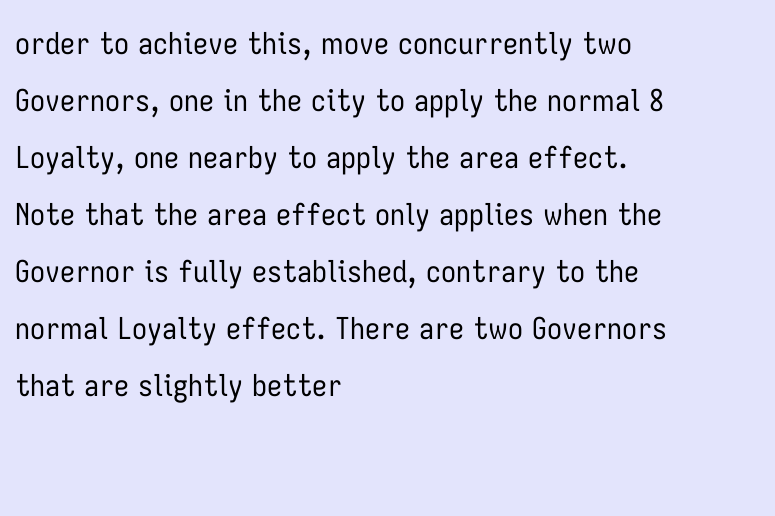order to achieve this, move concurrently two Governors, one in the city to apply the normal 8 Loyalty, one nearby to apply the area effect. Note that the area effect only applies when the Governor is fully established, contrary to the normal Loyalty effect. There are two Governors that are slightly better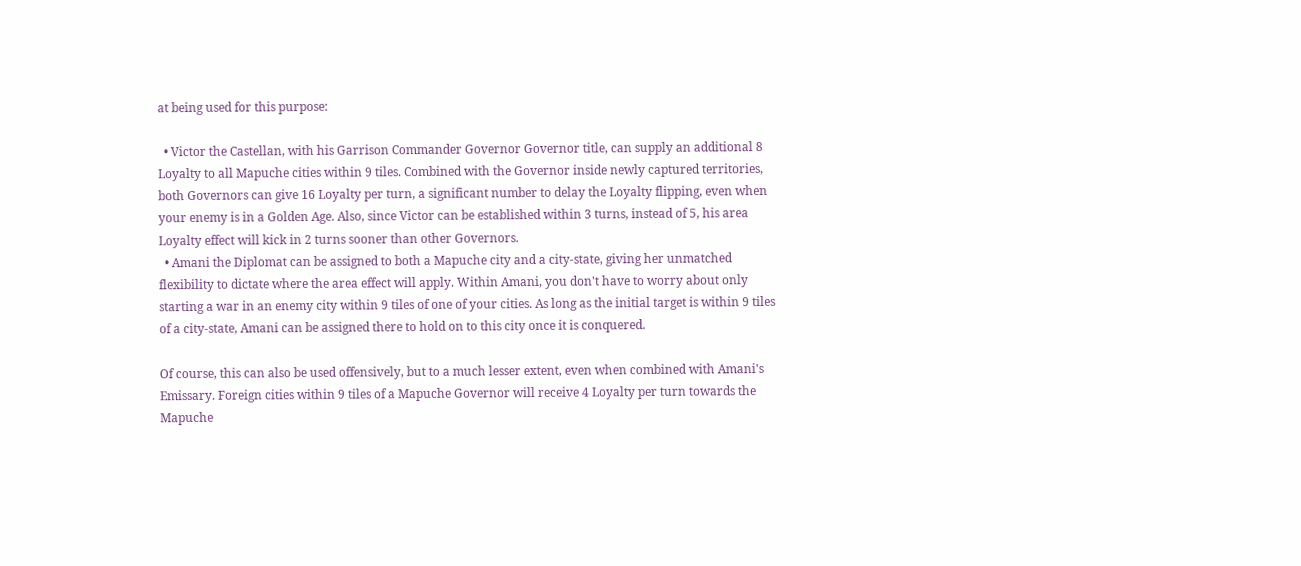at being used for this purpose:

  • Victor the Castellan, with his Garrison Commander Governor Governor title, can supply an additional 8 Loyalty to all Mapuche cities within 9 tiles. Combined with the Governor inside newly captured territories, both Governors can give 16 Loyalty per turn, a significant number to delay the Loyalty flipping, even when your enemy is in a Golden Age. Also, since Victor can be established within 3 turns, instead of 5, his area Loyalty effect will kick in 2 turns sooner than other Governors.
  • Amani the Diplomat can be assigned to both a Mapuche city and a city-state, giving her unmatched flexibility to dictate where the area effect will apply. Within Amani, you don't have to worry about only starting a war in an enemy city within 9 tiles of one of your cities. As long as the initial target is within 9 tiles of a city-state, Amani can be assigned there to hold on to this city once it is conquered.

Of course, this can also be used offensively, but to a much lesser extent, even when combined with Amani's Emissary. Foreign cities within 9 tiles of a Mapuche Governor will receive 4 Loyalty per turn towards the Mapuche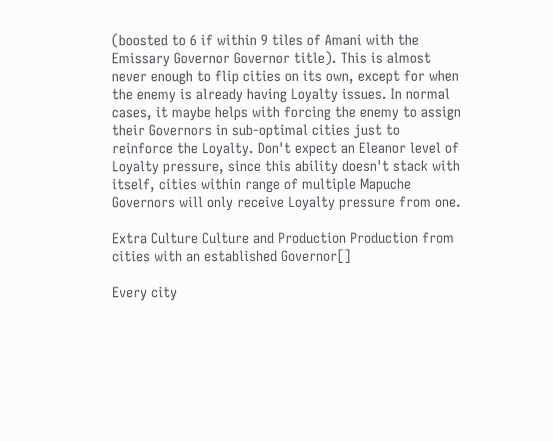(boosted to 6 if within 9 tiles of Amani with the Emissary Governor Governor title). This is almost never enough to flip cities on its own, except for when the enemy is already having Loyalty issues. In normal cases, it maybe helps with forcing the enemy to assign their Governors in sub-optimal cities just to reinforce the Loyalty. Don't expect an Eleanor level of Loyalty pressure, since this ability doesn't stack with itself, cities within range of multiple Mapuche Governors will only receive Loyalty pressure from one.

Extra Culture Culture and Production Production from cities with an established Governor[]

Every city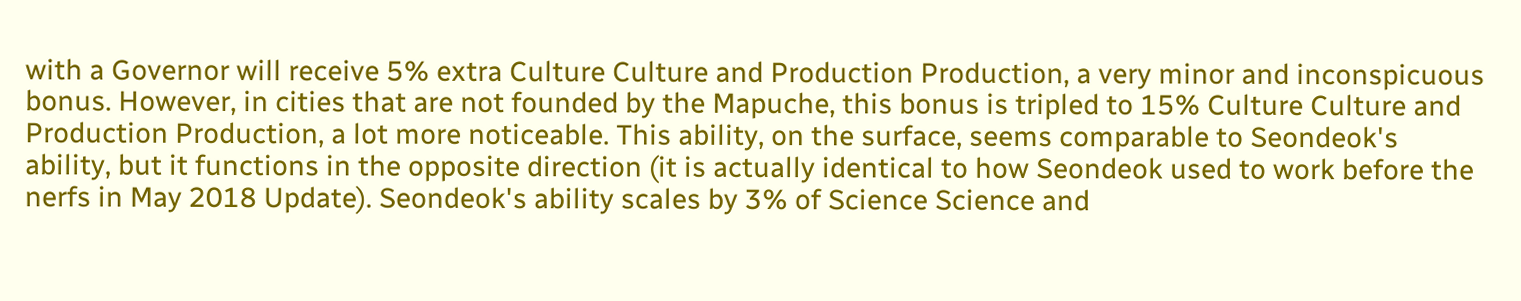with a Governor will receive 5% extra Culture Culture and Production Production, a very minor and inconspicuous bonus. However, in cities that are not founded by the Mapuche, this bonus is tripled to 15% Culture Culture and Production Production, a lot more noticeable. This ability, on the surface, seems comparable to Seondeok's ability, but it functions in the opposite direction (it is actually identical to how Seondeok used to work before the nerfs in May 2018 Update). Seondeok's ability scales by 3% of Science Science and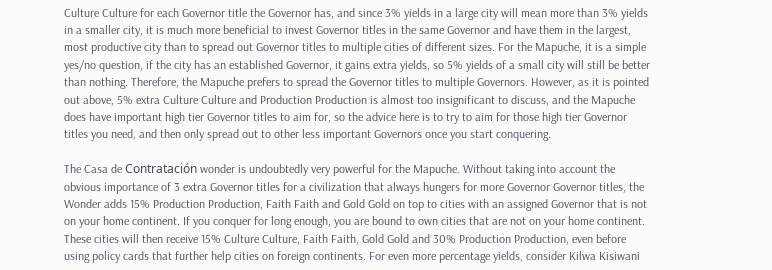Culture Culture for each Governor title the Governor has, and since 3% yields in a large city will mean more than 3% yields in a smaller city, it is much more beneficial to invest Governor titles in the same Governor and have them in the largest, most productive city than to spread out Governor titles to multiple cities of different sizes. For the Mapuche, it is a simple yes/no question, if the city has an established Governor, it gains extra yields, so 5% yields of a small city will still be better than nothing. Therefore, the Mapuche prefers to spread the Governor titles to multiple Governors. However, as it is pointed out above, 5% extra Culture Culture and Production Production is almost too insignificant to discuss, and the Mapuche does have important high tier Governor titles to aim for, so the advice here is to try to aim for those high tier Governor titles you need, and then only spread out to other less important Governors once you start conquering.

The Casa de Contratación wonder is undoubtedly very powerful for the Mapuche. Without taking into account the obvious importance of 3 extra Governor titles for a civilization that always hungers for more Governor Governor titles, the Wonder adds 15% Production Production, Faith Faith and Gold Gold on top to cities with an assigned Governor that is not on your home continent. If you conquer for long enough, you are bound to own cities that are not on your home continent. These cities will then receive 15% Culture Culture, Faith Faith, Gold Gold and 30% Production Production, even before using policy cards that further help cities on foreign continents. For even more percentage yields, consider Kilwa Kisiwani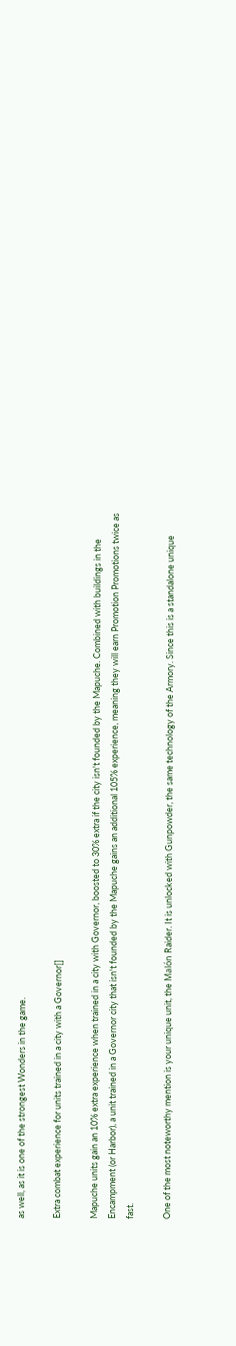as well, as it is one of the strongest Wonders in the game.

Extra combat experience for units trained in a city with a Governor[]

Mapuche units gain an 10% extra experience when trained in a city with Governor, boosted to 30% extra if the city isn't founded by the Mapuche. Combined with buildings in the Encampment (or Harbor), a unit trained in a Governor city that isn't founded by the Mapuche gains an additional 105% experience, meaning they will earn Promotion Promotions twice as fast.

One of the most noteworthy mention is your unique unit, the Malón Raider. It is unlocked with Gunpowder, the same technology of the Armory. Since this is a standalone unique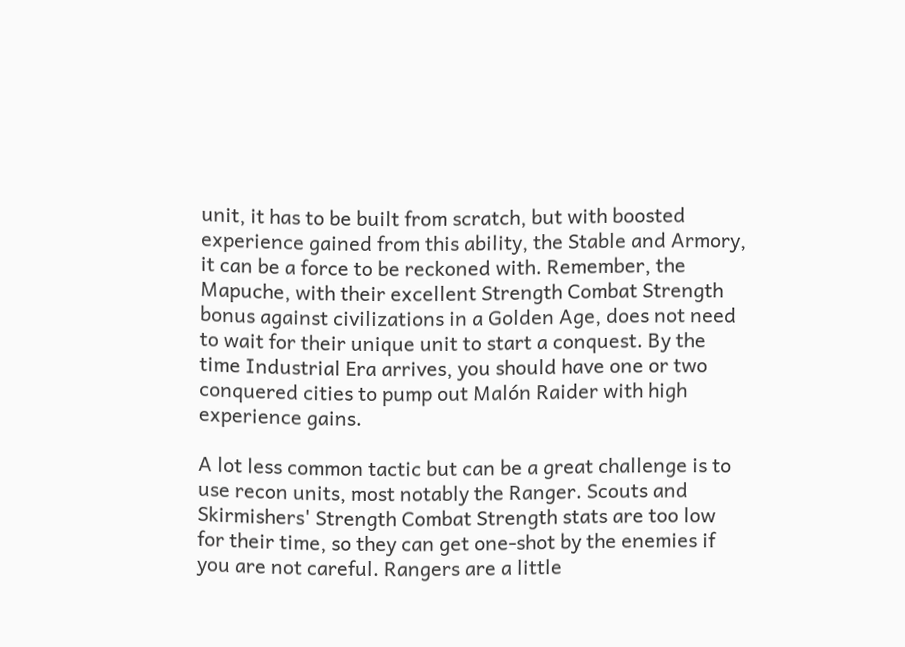unit, it has to be built from scratch, but with boosted experience gained from this ability, the Stable and Armory, it can be a force to be reckoned with. Remember, the Mapuche, with their excellent Strength Combat Strength bonus against civilizations in a Golden Age, does not need to wait for their unique unit to start a conquest. By the time Industrial Era arrives, you should have one or two conquered cities to pump out Malón Raider with high experience gains.

A lot less common tactic but can be a great challenge is to use recon units, most notably the Ranger. Scouts and Skirmishers' Strength Combat Strength stats are too low for their time, so they can get one-shot by the enemies if you are not careful. Rangers are a little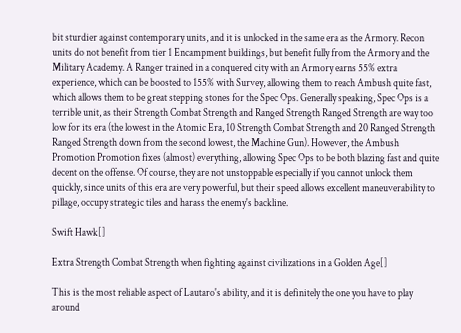bit sturdier against contemporary units, and it is unlocked in the same era as the Armory. Recon units do not benefit from tier 1 Encampment buildings, but benefit fully from the Armory and the Military Academy. A Ranger trained in a conquered city with an Armory earns 55% extra experience, which can be boosted to 155% with Survey, allowing them to reach Ambush quite fast, which allows them to be great stepping stones for the Spec Ops. Generally speaking, Spec Ops is a terrible unit, as their Strength Combat Strength and Ranged Strength Ranged Strength are way too low for its era (the lowest in the Atomic Era, 10 Strength Combat Strength and 20 Ranged Strength Ranged Strength down from the second lowest, the Machine Gun). However, the Ambush Promotion Promotion fixes (almost) everything, allowing Spec Ops to be both blazing fast and quite decent on the offense. Of course, they are not unstoppable especially if you cannot unlock them quickly, since units of this era are very powerful, but their speed allows excellent maneuverability to pillage, occupy strategic tiles and harass the enemy's backline.

Swift Hawk[]

Extra Strength Combat Strength when fighting against civilizations in a Golden Age[]

This is the most reliable aspect of Lautaro's ability, and it is definitely the one you have to play around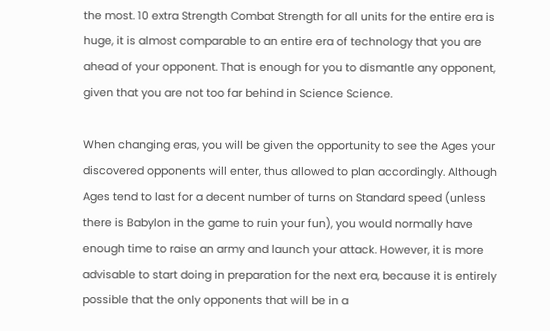the most. 10 extra Strength Combat Strength for all units for the entire era is huge, it is almost comparable to an entire era of technology that you are ahead of your opponent. That is enough for you to dismantle any opponent, given that you are not too far behind in Science Science.

When changing eras, you will be given the opportunity to see the Ages your discovered opponents will enter, thus allowed to plan accordingly. Although Ages tend to last for a decent number of turns on Standard speed (unless there is Babylon in the game to ruin your fun), you would normally have enough time to raise an army and launch your attack. However, it is more advisable to start doing in preparation for the next era, because it is entirely possible that the only opponents that will be in a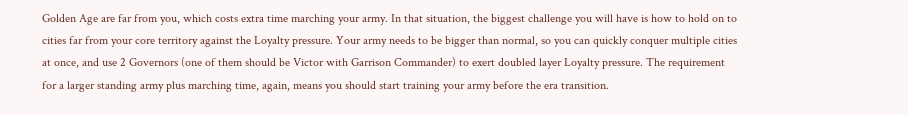Golden Age are far from you, which costs extra time marching your army. In that situation, the biggest challenge you will have is how to hold on to cities far from your core territory against the Loyalty pressure. Your army needs to be bigger than normal, so you can quickly conquer multiple cities at once, and use 2 Governors (one of them should be Victor with Garrison Commander) to exert doubled layer Loyalty pressure. The requirement for a larger standing army plus marching time, again, means you should start training your army before the era transition.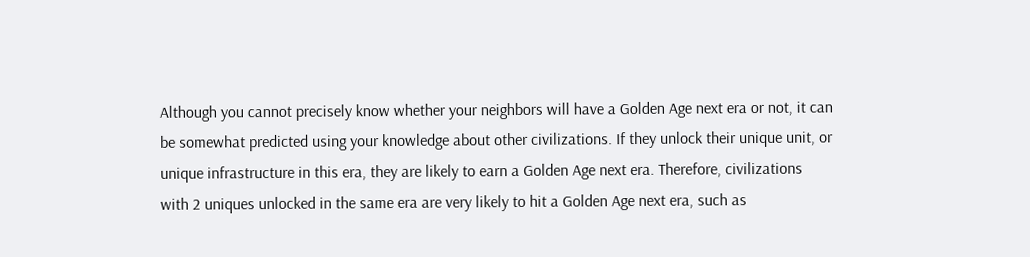Although you cannot precisely know whether your neighbors will have a Golden Age next era or not, it can be somewhat predicted using your knowledge about other civilizations. If they unlock their unique unit, or unique infrastructure in this era, they are likely to earn a Golden Age next era. Therefore, civilizations with 2 uniques unlocked in the same era are very likely to hit a Golden Age next era, such as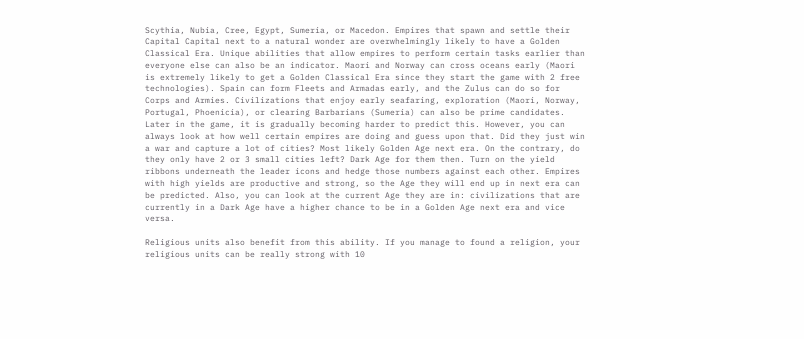Scythia, Nubia, Cree, Egypt, Sumeria, or Macedon. Empires that spawn and settle their Capital Capital next to a natural wonder are overwhelmingly likely to have a Golden Classical Era. Unique abilities that allow empires to perform certain tasks earlier than everyone else can also be an indicator. Maori and Norway can cross oceans early (Maori is extremely likely to get a Golden Classical Era since they start the game with 2 free technologies). Spain can form Fleets and Armadas early, and the Zulus can do so for Corps and Armies. Civilizations that enjoy early seafaring, exploration (Maori, Norway, Portugal, Phoenicia), or clearing Barbarians (Sumeria) can also be prime candidates. Later in the game, it is gradually becoming harder to predict this. However, you can always look at how well certain empires are doing and guess upon that. Did they just win a war and capture a lot of cities? Most likely Golden Age next era. On the contrary, do they only have 2 or 3 small cities left? Dark Age for them then. Turn on the yield ribbons underneath the leader icons and hedge those numbers against each other. Empires with high yields are productive and strong, so the Age they will end up in next era can be predicted. Also, you can look at the current Age they are in: civilizations that are currently in a Dark Age have a higher chance to be in a Golden Age next era and vice versa.

Religious units also benefit from this ability. If you manage to found a religion, your religious units can be really strong with 10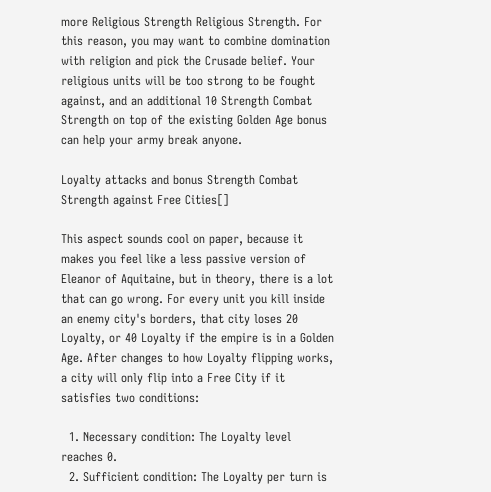more Religious Strength Religious Strength. For this reason, you may want to combine domination with religion and pick the Crusade belief. Your religious units will be too strong to be fought against, and an additional 10 Strength Combat Strength on top of the existing Golden Age bonus can help your army break anyone.

Loyalty attacks and bonus Strength Combat Strength against Free Cities[]

This aspect sounds cool on paper, because it makes you feel like a less passive version of Eleanor of Aquitaine, but in theory, there is a lot that can go wrong. For every unit you kill inside an enemy city's borders, that city loses 20 Loyalty, or 40 Loyalty if the empire is in a Golden Age. After changes to how Loyalty flipping works, a city will only flip into a Free City if it satisfies two conditions:

  1. Necessary condition: The Loyalty level reaches 0.
  2. Sufficient condition: The Loyalty per turn is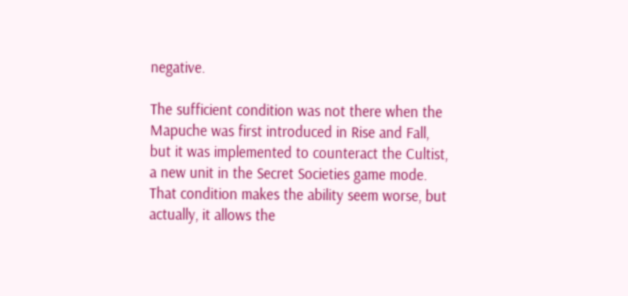negative.

The sufficient condition was not there when the Mapuche was first introduced in Rise and Fall, but it was implemented to counteract the Cultist, a new unit in the Secret Societies game mode. That condition makes the ability seem worse, but actually, it allows the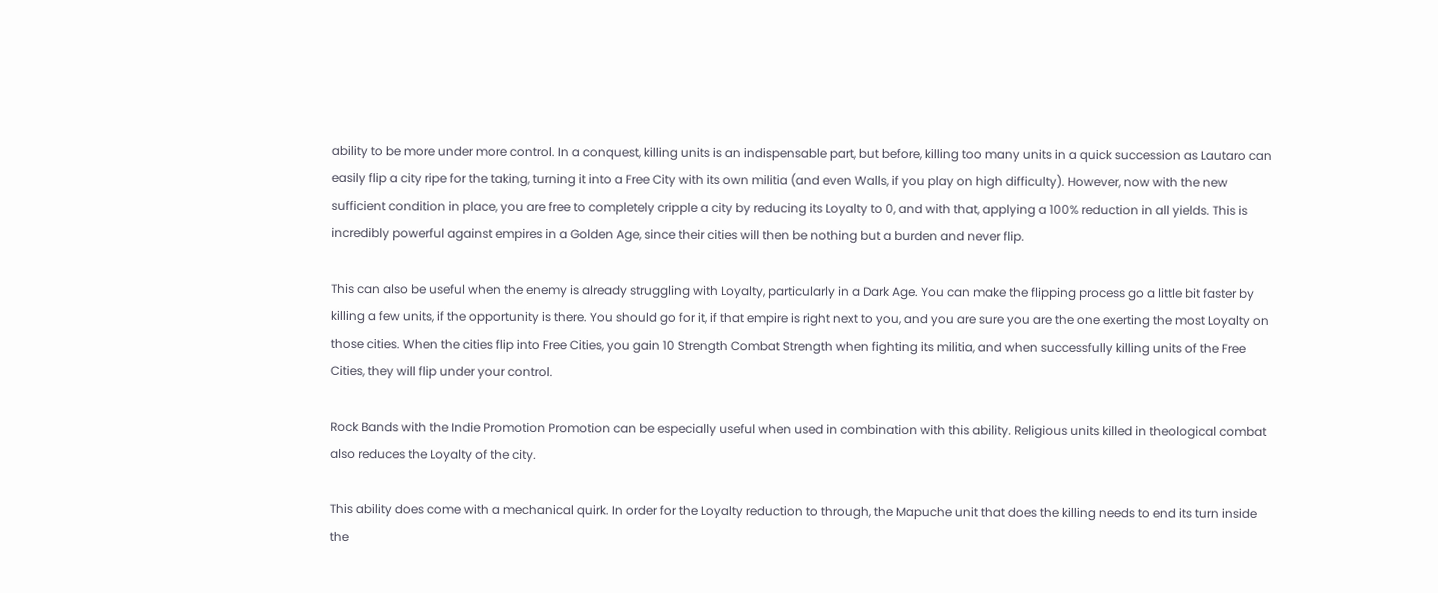ability to be more under more control. In a conquest, killing units is an indispensable part, but before, killing too many units in a quick succession as Lautaro can easily flip a city ripe for the taking, turning it into a Free City with its own militia (and even Walls, if you play on high difficulty). However, now with the new sufficient condition in place, you are free to completely cripple a city by reducing its Loyalty to 0, and with that, applying a 100% reduction in all yields. This is incredibly powerful against empires in a Golden Age, since their cities will then be nothing but a burden and never flip.

This can also be useful when the enemy is already struggling with Loyalty, particularly in a Dark Age. You can make the flipping process go a little bit faster by killing a few units, if the opportunity is there. You should go for it, if that empire is right next to you, and you are sure you are the one exerting the most Loyalty on those cities. When the cities flip into Free Cities, you gain 10 Strength Combat Strength when fighting its militia, and when successfully killing units of the Free Cities, they will flip under your control.

Rock Bands with the Indie Promotion Promotion can be especially useful when used in combination with this ability. Religious units killed in theological combat also reduces the Loyalty of the city.

This ability does come with a mechanical quirk. In order for the Loyalty reduction to through, the Mapuche unit that does the killing needs to end its turn inside the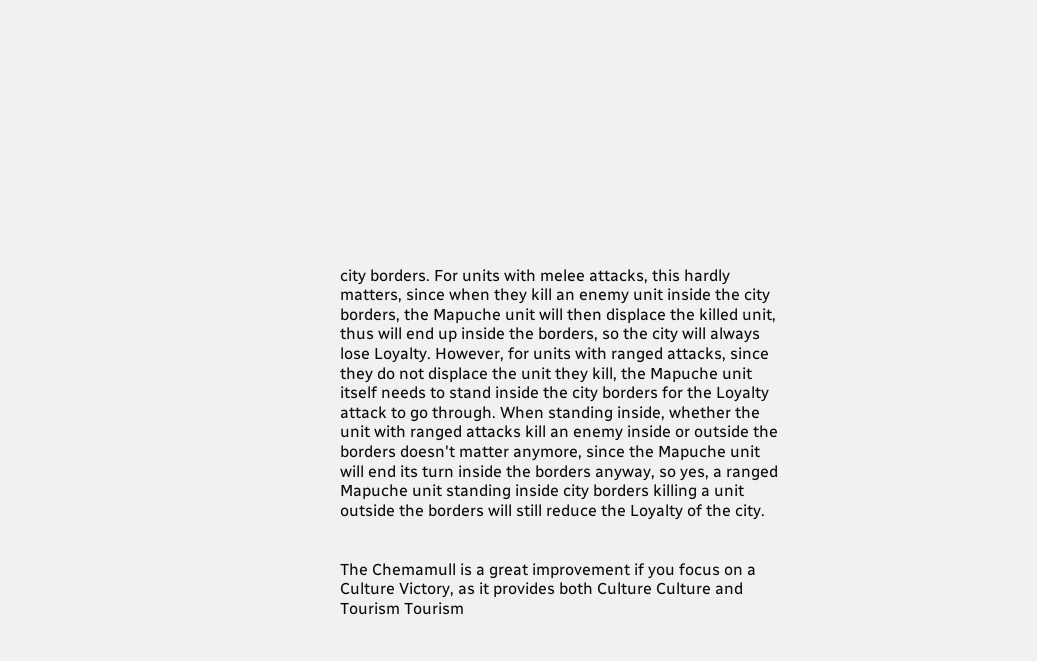city borders. For units with melee attacks, this hardly matters, since when they kill an enemy unit inside the city borders, the Mapuche unit will then displace the killed unit, thus will end up inside the borders, so the city will always lose Loyalty. However, for units with ranged attacks, since they do not displace the unit they kill, the Mapuche unit itself needs to stand inside the city borders for the Loyalty attack to go through. When standing inside, whether the unit with ranged attacks kill an enemy inside or outside the borders doesn't matter anymore, since the Mapuche unit will end its turn inside the borders anyway, so yes, a ranged Mapuche unit standing inside city borders killing a unit outside the borders will still reduce the Loyalty of the city.


The Chemamull is a great improvement if you focus on a Culture Victory, as it provides both Culture Culture and Tourism Tourism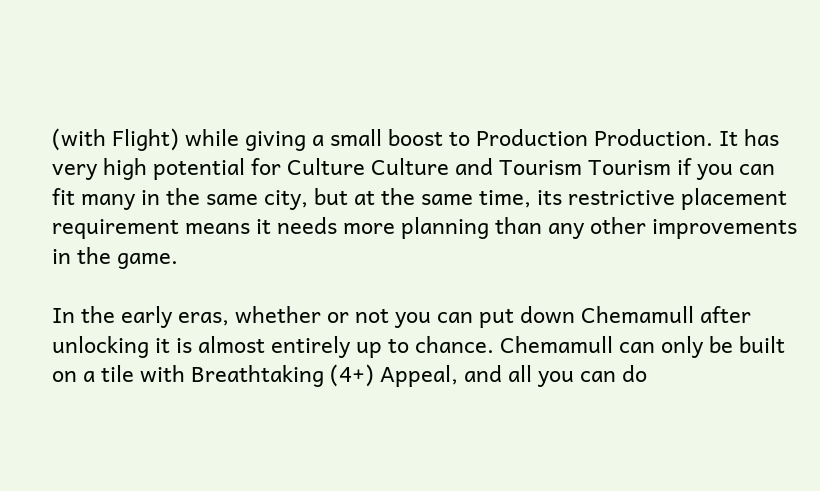(with Flight) while giving a small boost to Production Production. It has very high potential for Culture Culture and Tourism Tourism if you can fit many in the same city, but at the same time, its restrictive placement requirement means it needs more planning than any other improvements in the game.

In the early eras, whether or not you can put down Chemamull after unlocking it is almost entirely up to chance. Chemamull can only be built on a tile with Breathtaking (4+) Appeal, and all you can do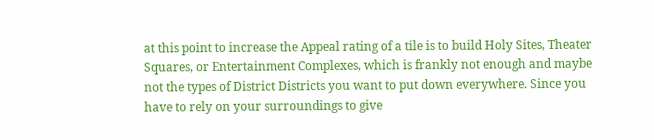at this point to increase the Appeal rating of a tile is to build Holy Sites, Theater Squares, or Entertainment Complexes, which is frankly not enough and maybe not the types of District Districts you want to put down everywhere. Since you have to rely on your surroundings to give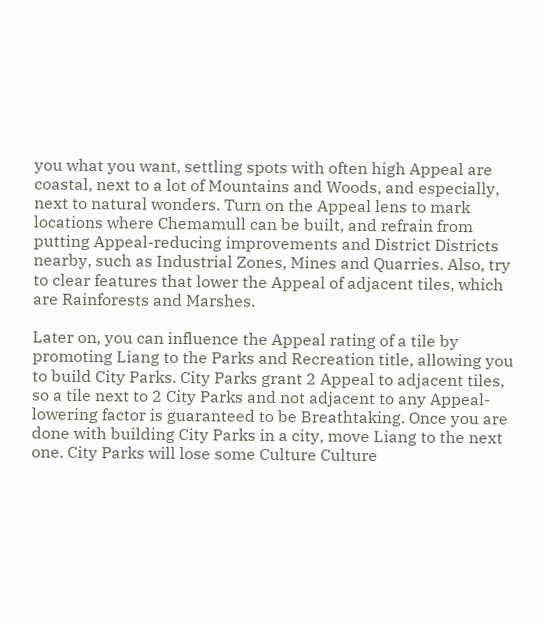you what you want, settling spots with often high Appeal are coastal, next to a lot of Mountains and Woods, and especially, next to natural wonders. Turn on the Appeal lens to mark locations where Chemamull can be built, and refrain from putting Appeal-reducing improvements and District Districts nearby, such as Industrial Zones, Mines and Quarries. Also, try to clear features that lower the Appeal of adjacent tiles, which are Rainforests and Marshes.

Later on, you can influence the Appeal rating of a tile by promoting Liang to the Parks and Recreation title, allowing you to build City Parks. City Parks grant 2 Appeal to adjacent tiles, so a tile next to 2 City Parks and not adjacent to any Appeal-lowering factor is guaranteed to be Breathtaking. Once you are done with building City Parks in a city, move Liang to the next one. City Parks will lose some Culture Culture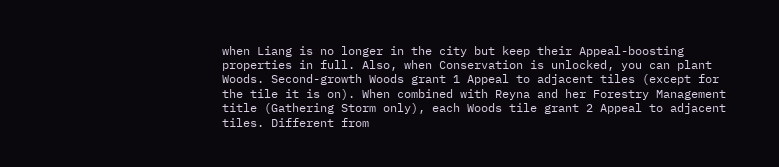when Liang is no longer in the city but keep their Appeal-boosting properties in full. Also, when Conservation is unlocked, you can plant Woods. Second-growth Woods grant 1 Appeal to adjacent tiles (except for the tile it is on). When combined with Reyna and her Forestry Management title (Gathering Storm only), each Woods tile grant 2 Appeal to adjacent tiles. Different from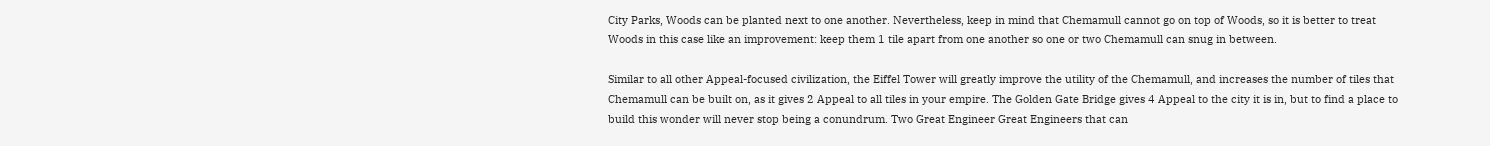City Parks, Woods can be planted next to one another. Nevertheless, keep in mind that Chemamull cannot go on top of Woods, so it is better to treat Woods in this case like an improvement: keep them 1 tile apart from one another so one or two Chemamull can snug in between.

Similar to all other Appeal-focused civilization, the Eiffel Tower will greatly improve the utility of the Chemamull, and increases the number of tiles that Chemamull can be built on, as it gives 2 Appeal to all tiles in your empire. The Golden Gate Bridge gives 4 Appeal to the city it is in, but to find a place to build this wonder will never stop being a conundrum. Two Great Engineer Great Engineers that can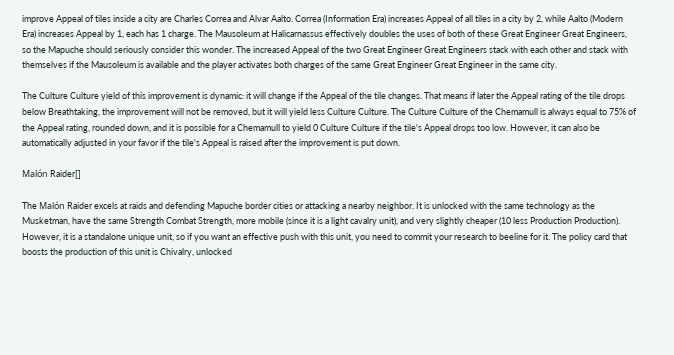improve Appeal of tiles inside a city are Charles Correa and Alvar Aalto. Correa (Information Era) increases Appeal of all tiles in a city by 2, while Aalto (Modern Era) increases Appeal by 1, each has 1 charge. The Mausoleum at Halicarnassus effectively doubles the uses of both of these Great Engineer Great Engineers, so the Mapuche should seriously consider this wonder. The increased Appeal of the two Great Engineer Great Engineers stack with each other and stack with themselves if the Mausoleum is available and the player activates both charges of the same Great Engineer Great Engineer in the same city.

The Culture Culture yield of this improvement is dynamic: it will change if the Appeal of the tile changes. That means if later the Appeal rating of the tile drops below Breathtaking, the improvement will not be removed, but it will yield less Culture Culture. The Culture Culture of the Chemamull is always equal to 75% of the Appeal rating, rounded down, and it is possible for a Chemamull to yield 0 Culture Culture if the tile's Appeal drops too low. However, it can also be automatically adjusted in your favor if the tile's Appeal is raised after the improvement is put down.

Malón Raider[]

The Malón Raider excels at raids and defending Mapuche border cities or attacking a nearby neighbor. It is unlocked with the same technology as the Musketman, have the same Strength Combat Strength, more mobile (since it is a light cavalry unit), and very slightly cheaper (10 less Production Production). However, it is a standalone unique unit, so if you want an effective push with this unit, you need to commit your research to beeline for it. The policy card that boosts the production of this unit is Chivalry, unlocked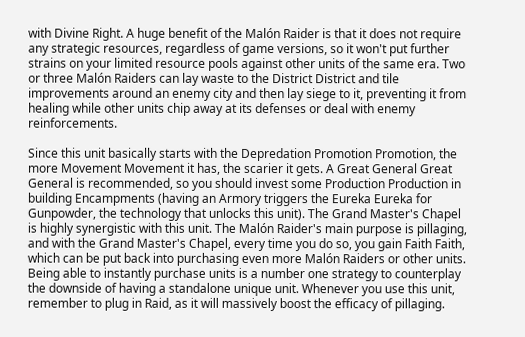with Divine Right. A huge benefit of the Malón Raider is that it does not require any strategic resources, regardless of game versions, so it won't put further strains on your limited resource pools against other units of the same era. Two or three Malón Raiders can lay waste to the District District and tile improvements around an enemy city and then lay siege to it, preventing it from healing while other units chip away at its defenses or deal with enemy reinforcements.

Since this unit basically starts with the Depredation Promotion Promotion, the more Movement Movement it has, the scarier it gets. A Great General Great General is recommended, so you should invest some Production Production in building Encampments (having an Armory triggers the Eureka Eureka for Gunpowder, the technology that unlocks this unit). The Grand Master's Chapel is highly synergistic with this unit. The Malón Raider's main purpose is pillaging, and with the Grand Master's Chapel, every time you do so, you gain Faith Faith, which can be put back into purchasing even more Malón Raiders or other units. Being able to instantly purchase units is a number one strategy to counterplay the downside of having a standalone unique unit. Whenever you use this unit, remember to plug in Raid, as it will massively boost the efficacy of pillaging.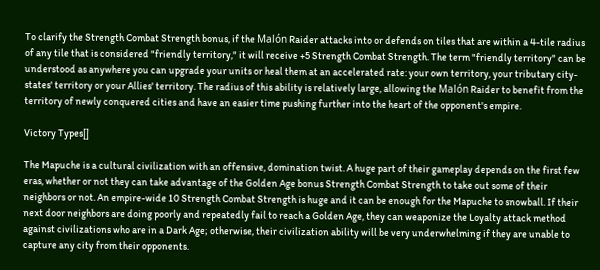To clarify the Strength Combat Strength bonus, if the Malón Raider attacks into or defends on tiles that are within a 4-tile radius of any tile that is considered "friendly territory," it will receive +5 Strength Combat Strength. The term "friendly territory" can be understood as anywhere you can upgrade your units or heal them at an accelerated rate: your own territory, your tributary city-states' territory or your Allies' territory. The radius of this ability is relatively large, allowing the Malón Raider to benefit from the territory of newly conquered cities and have an easier time pushing further into the heart of the opponent's empire.

Victory Types[]

The Mapuche is a cultural civilization with an offensive, domination twist. A huge part of their gameplay depends on the first few eras, whether or not they can take advantage of the Golden Age bonus Strength Combat Strength to take out some of their neighbors or not. An empire-wide 10 Strength Combat Strength is huge and it can be enough for the Mapuche to snowball. If their next door neighbors are doing poorly and repeatedly fail to reach a Golden Age, they can weaponize the Loyalty attack method against civilizations who are in a Dark Age; otherwise, their civilization ability will be very underwhelming if they are unable to capture any city from their opponents.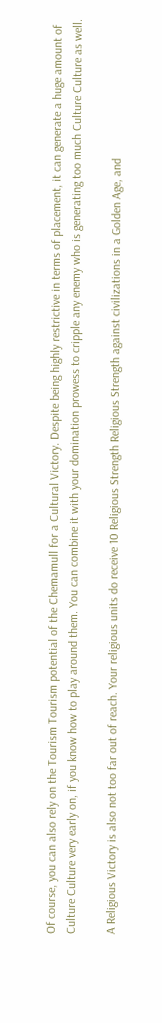Of course, you can also rely on the Tourism Tourism potential of the Chemamull for a Cultural Victory. Despite being highly restrictive in terms of placement, it can generate a huge amount of Culture Culture very early on, if you know how to play around them. You can combine it with your domination prowess to cripple any enemy who is generating too much Culture Culture as well.

A Religious Victory is also not too far out of reach. Your religious units do receive 10 Religious Strength Religious Strength against civilizations in a Golden Age, and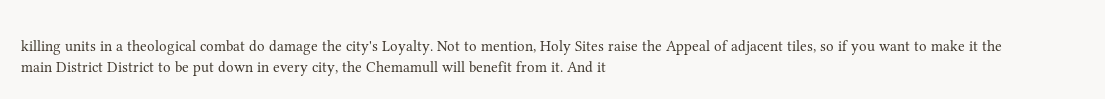killing units in a theological combat do damage the city's Loyalty. Not to mention, Holy Sites raise the Appeal of adjacent tiles, so if you want to make it the main District District to be put down in every city, the Chemamull will benefit from it. And it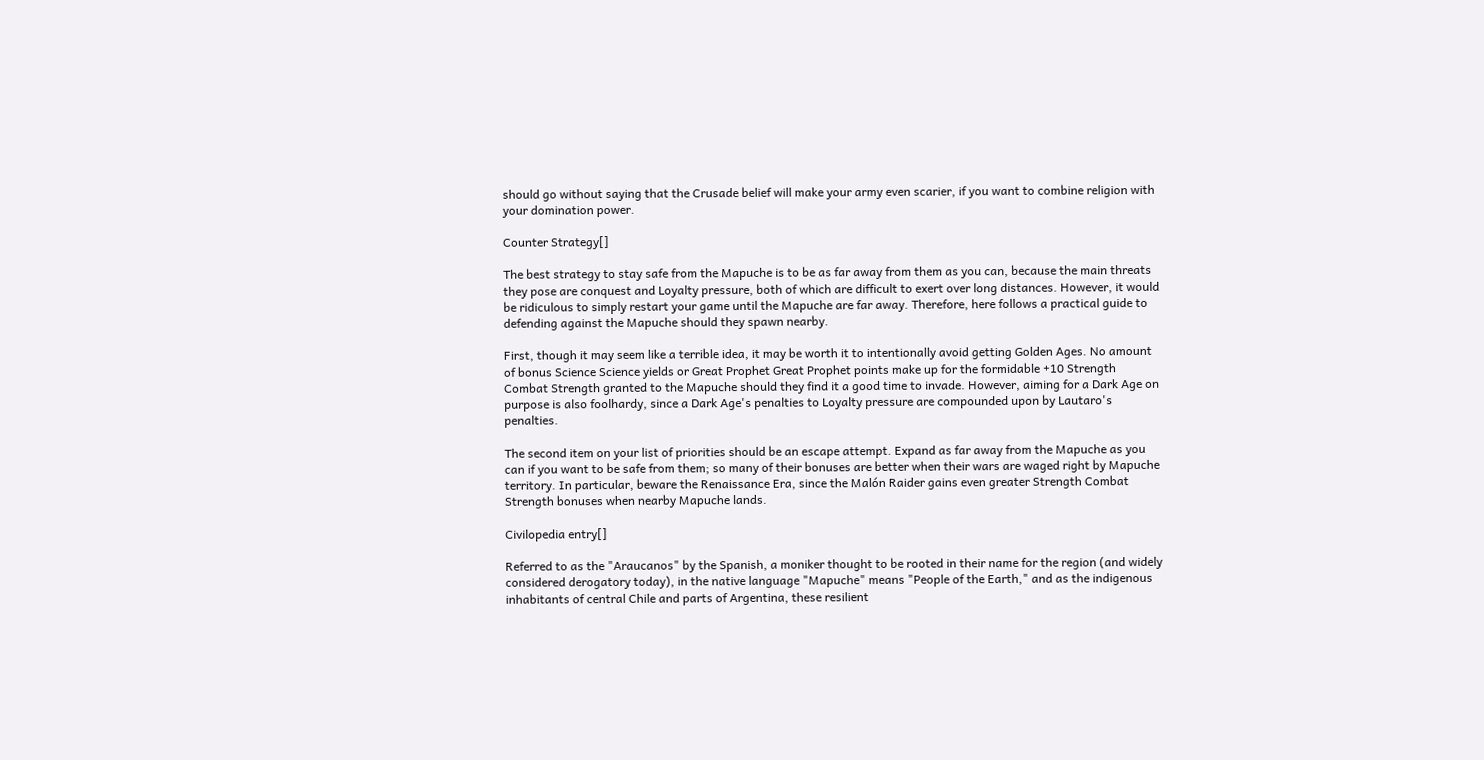should go without saying that the Crusade belief will make your army even scarier, if you want to combine religion with your domination power.

Counter Strategy[]

The best strategy to stay safe from the Mapuche is to be as far away from them as you can, because the main threats they pose are conquest and Loyalty pressure, both of which are difficult to exert over long distances. However, it would be ridiculous to simply restart your game until the Mapuche are far away. Therefore, here follows a practical guide to defending against the Mapuche should they spawn nearby.

First, though it may seem like a terrible idea, it may be worth it to intentionally avoid getting Golden Ages. No amount of bonus Science Science yields or Great Prophet Great Prophet points make up for the formidable +10 Strength Combat Strength granted to the Mapuche should they find it a good time to invade. However, aiming for a Dark Age on purpose is also foolhardy, since a Dark Age's penalties to Loyalty pressure are compounded upon by Lautaro's penalties.

The second item on your list of priorities should be an escape attempt. Expand as far away from the Mapuche as you can if you want to be safe from them; so many of their bonuses are better when their wars are waged right by Mapuche territory. In particular, beware the Renaissance Era, since the Malón Raider gains even greater Strength Combat Strength bonuses when nearby Mapuche lands.

Civilopedia entry[]

Referred to as the "Araucanos" by the Spanish, a moniker thought to be rooted in their name for the region (and widely considered derogatory today), in the native language "Mapuche" means "People of the Earth," and as the indigenous inhabitants of central Chile and parts of Argentina, these resilient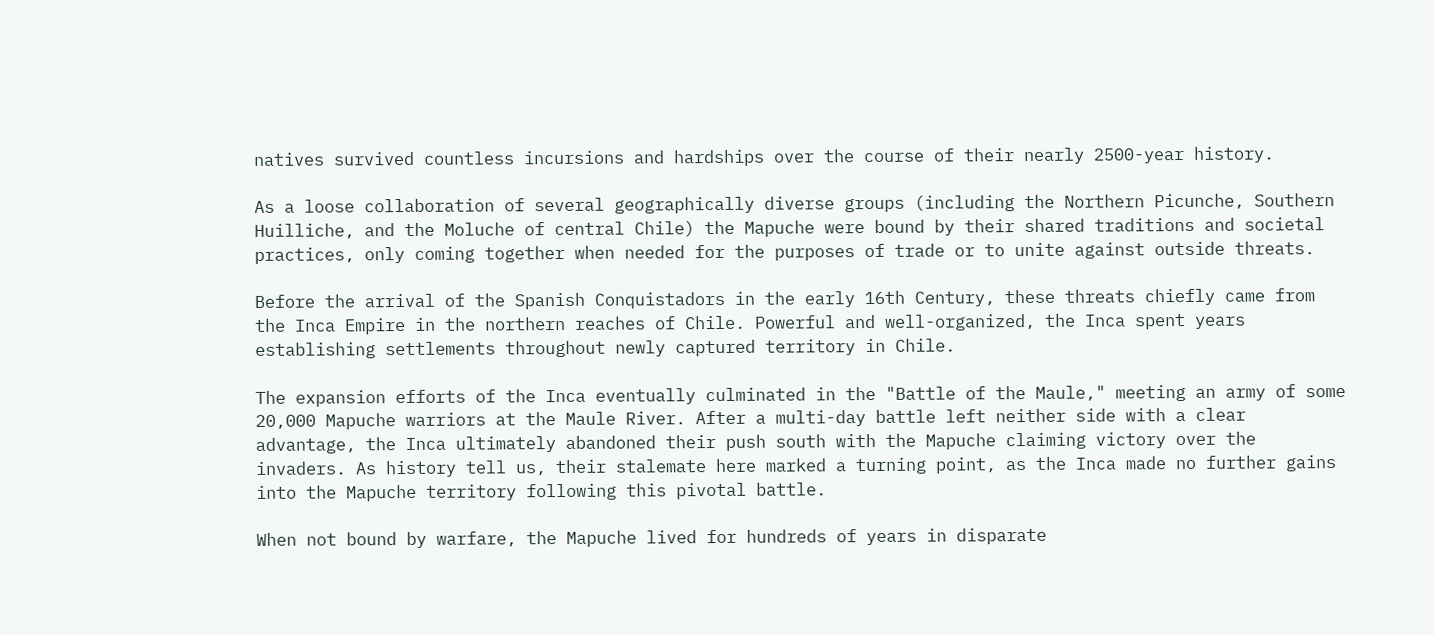natives survived countless incursions and hardships over the course of their nearly 2500-year history.

As a loose collaboration of several geographically diverse groups (including the Northern Picunche, Southern Huilliche, and the Moluche of central Chile) the Mapuche were bound by their shared traditions and societal practices, only coming together when needed for the purposes of trade or to unite against outside threats.

Before the arrival of the Spanish Conquistadors in the early 16th Century, these threats chiefly came from the Inca Empire in the northern reaches of Chile. Powerful and well-organized, the Inca spent years establishing settlements throughout newly captured territory in Chile.

The expansion efforts of the Inca eventually culminated in the "Battle of the Maule," meeting an army of some 20,000 Mapuche warriors at the Maule River. After a multi-day battle left neither side with a clear advantage, the Inca ultimately abandoned their push south with the Mapuche claiming victory over the invaders. As history tell us, their stalemate here marked a turning point, as the Inca made no further gains into the Mapuche territory following this pivotal battle.

When not bound by warfare, the Mapuche lived for hundreds of years in disparate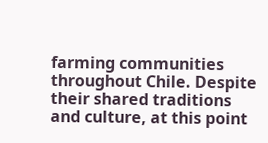farming communities throughout Chile. Despite their shared traditions and culture, at this point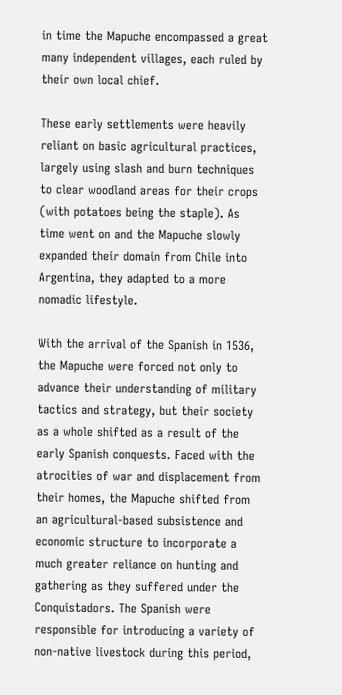in time the Mapuche encompassed a great many independent villages, each ruled by their own local chief.

These early settlements were heavily reliant on basic agricultural practices, largely using slash and burn techniques to clear woodland areas for their crops (with potatoes being the staple). As time went on and the Mapuche slowly expanded their domain from Chile into Argentina, they adapted to a more nomadic lifestyle.

With the arrival of the Spanish in 1536, the Mapuche were forced not only to advance their understanding of military tactics and strategy, but their society as a whole shifted as a result of the early Spanish conquests. Faced with the atrocities of war and displacement from their homes, the Mapuche shifted from an agricultural-based subsistence and economic structure to incorporate a much greater reliance on hunting and gathering as they suffered under the Conquistadors. The Spanish were responsible for introducing a variety of non-native livestock during this period,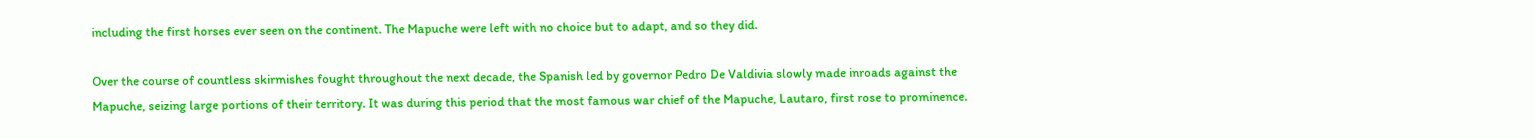including the first horses ever seen on the continent. The Mapuche were left with no choice but to adapt, and so they did.

Over the course of countless skirmishes fought throughout the next decade, the Spanish led by governor Pedro De Valdivia slowly made inroads against the Mapuche, seizing large portions of their territory. It was during this period that the most famous war chief of the Mapuche, Lautaro, first rose to prominence.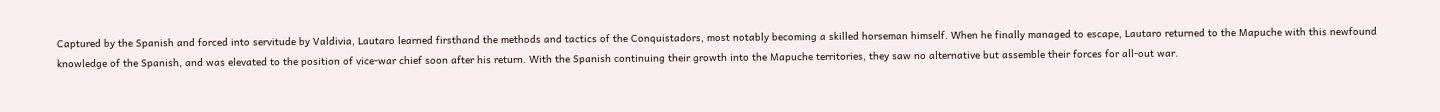Captured by the Spanish and forced into servitude by Valdivia, Lautaro learned firsthand the methods and tactics of the Conquistadors, most notably becoming a skilled horseman himself. When he finally managed to escape, Lautaro returned to the Mapuche with this newfound knowledge of the Spanish, and was elevated to the position of vice-war chief soon after his return. With the Spanish continuing their growth into the Mapuche territories, they saw no alternative but assemble their forces for all-out war.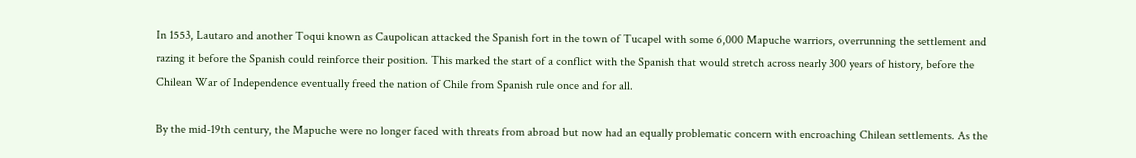In 1553, Lautaro and another Toqui known as Caupolican attacked the Spanish fort in the town of Tucapel with some 6,000 Mapuche warriors, overrunning the settlement and razing it before the Spanish could reinforce their position. This marked the start of a conflict with the Spanish that would stretch across nearly 300 years of history, before the Chilean War of Independence eventually freed the nation of Chile from Spanish rule once and for all.

By the mid-19th century, the Mapuche were no longer faced with threats from abroad but now had an equally problematic concern with encroaching Chilean settlements. As the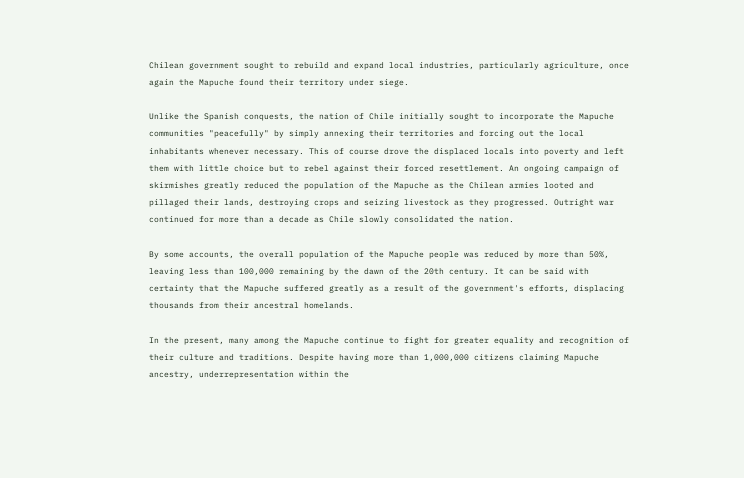Chilean government sought to rebuild and expand local industries, particularly agriculture, once again the Mapuche found their territory under siege.

Unlike the Spanish conquests, the nation of Chile initially sought to incorporate the Mapuche communities "peacefully" by simply annexing their territories and forcing out the local inhabitants whenever necessary. This of course drove the displaced locals into poverty and left them with little choice but to rebel against their forced resettlement. An ongoing campaign of skirmishes greatly reduced the population of the Mapuche as the Chilean armies looted and pillaged their lands, destroying crops and seizing livestock as they progressed. Outright war continued for more than a decade as Chile slowly consolidated the nation.

By some accounts, the overall population of the Mapuche people was reduced by more than 50%, leaving less than 100,000 remaining by the dawn of the 20th century. It can be said with certainty that the Mapuche suffered greatly as a result of the government's efforts, displacing thousands from their ancestral homelands.

In the present, many among the Mapuche continue to fight for greater equality and recognition of their culture and traditions. Despite having more than 1,000,000 citizens claiming Mapuche ancestry, underrepresentation within the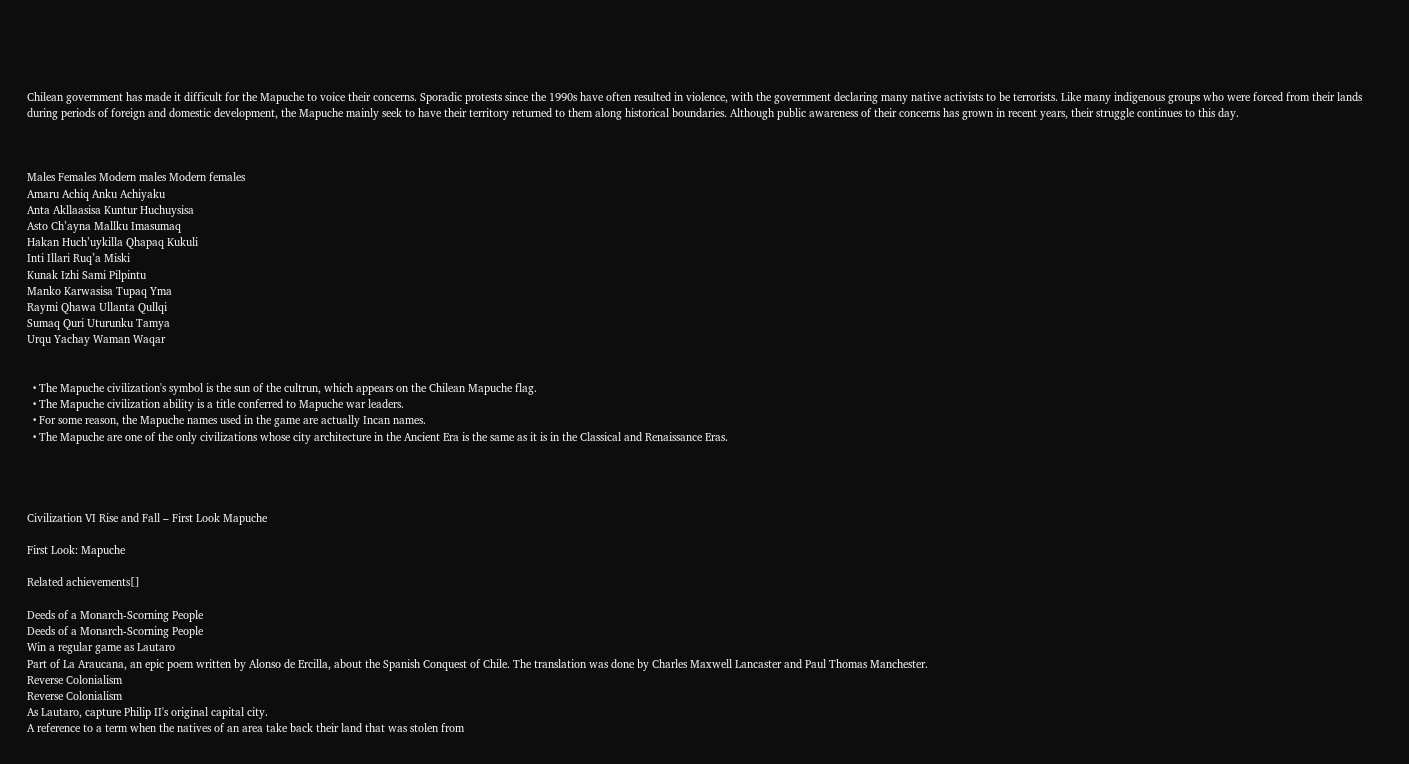Chilean government has made it difficult for the Mapuche to voice their concerns. Sporadic protests since the 1990s have often resulted in violence, with the government declaring many native activists to be terrorists. Like many indigenous groups who were forced from their lands during periods of foreign and domestic development, the Mapuche mainly seek to have their territory returned to them along historical boundaries. Although public awareness of their concerns has grown in recent years, their struggle continues to this day.



Males Females Modern males Modern females
Amaru Achiq Anku Achiyaku
Anta Akllaasisa Kuntur Huchuysisa
Asto Ch’ayna Mallku Imasumaq
Hakan Huch’uykilla Qhapaq Kukuli
Inti Illari Ruq’a Miski
Kunak Izhi Sami Pilpintu
Manko Karwasisa Tupaq Yma
Raymi Qhawa Ullanta Qullqi
Sumaq Quri Uturunku Tamya
Urqu Yachay Waman Waqar


  • The Mapuche civilization's symbol is the sun of the cultrun, which appears on the Chilean Mapuche flag.
  • The Mapuche civilization ability is a title conferred to Mapuche war leaders.
  • For some reason, the Mapuche names used in the game are actually Incan names.
  • The Mapuche are one of the only civilizations whose city architecture in the Ancient Era is the same as it is in the Classical and Renaissance Eras.




Civilization VI Rise and Fall – First Look Mapuche

First Look: Mapuche

Related achievements[]

Deeds of a Monarch-Scorning People
Deeds of a Monarch-Scorning People
Win a regular game as Lautaro
Part of La Araucana, an epic poem written by Alonso de Ercilla, about the Spanish Conquest of Chile. The translation was done by Charles Maxwell Lancaster and Paul Thomas Manchester.
Reverse Colonialism
Reverse Colonialism
As Lautaro, capture Philip II's original capital city.
A reference to a term when the natives of an area take back their land that was stolen from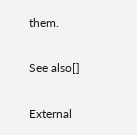them.

See also[]

External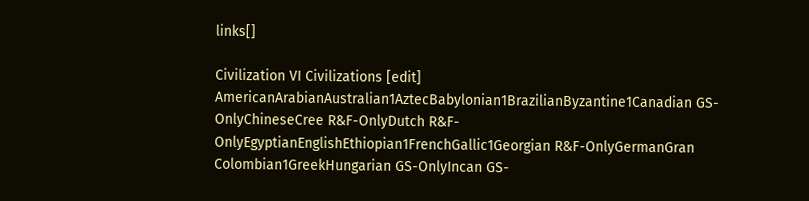links[]

Civilization VI Civilizations [edit]
AmericanArabianAustralian1AztecBabylonian1BrazilianByzantine1Canadian GS-OnlyChineseCree R&F-OnlyDutch R&F-OnlyEgyptianEnglishEthiopian1FrenchGallic1Georgian R&F-OnlyGermanGran Colombian1GreekHungarian GS-OnlyIncan GS-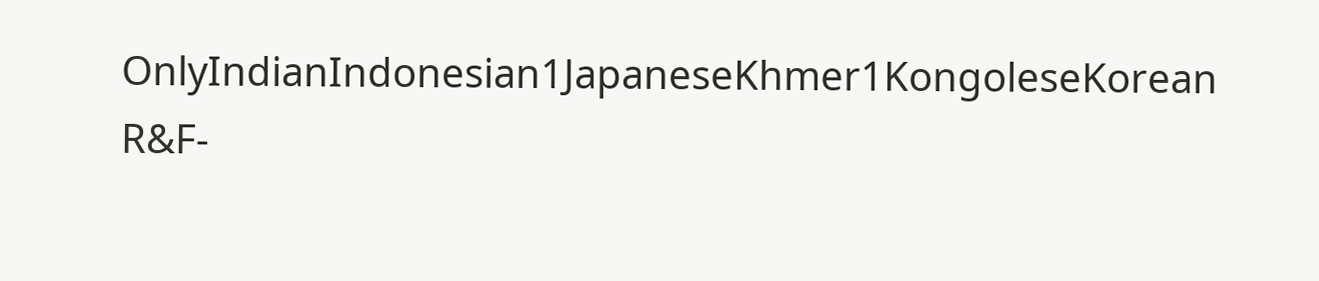OnlyIndianIndonesian1JapaneseKhmer1KongoleseKorean R&F-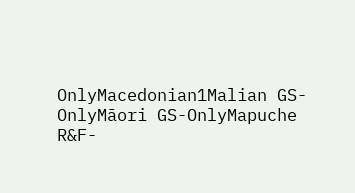OnlyMacedonian1Malian GS-OnlyMāori GS-OnlyMapuche R&F-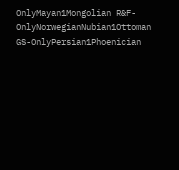OnlyMayan1Mongolian R&F-OnlyNorwegianNubian1Ottoman GS-OnlyPersian1Phoenician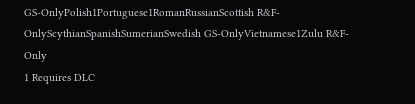GS-OnlyPolish1Portuguese1RomanRussianScottish R&F-OnlyScythianSpanishSumerianSwedish GS-OnlyVietnamese1Zulu R&F-Only
1 Requires DLC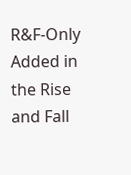R&F-Only Added in the Rise and Fall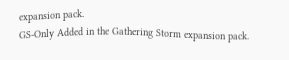expansion pack.
GS-Only Added in the Gathering Storm expansion pack.